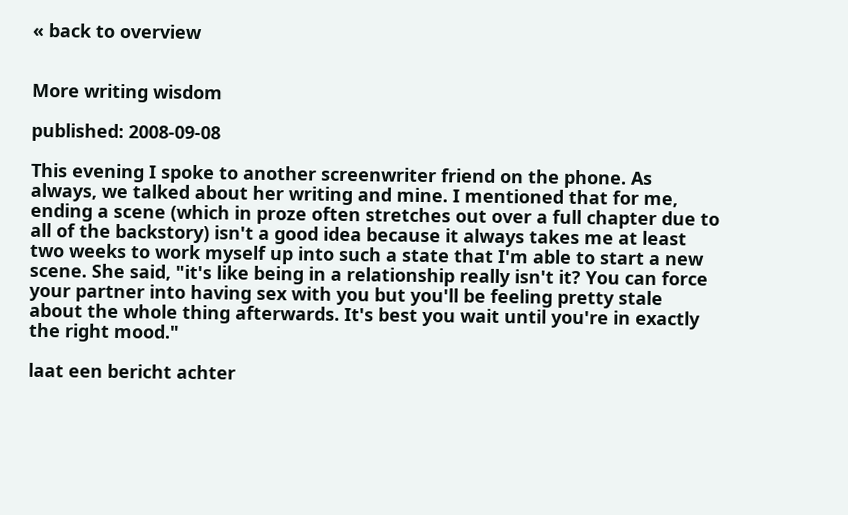« back to overview


More writing wisdom

published: 2008-09-08

This evening I spoke to another screenwriter friend on the phone. As always, we talked about her writing and mine. I mentioned that for me, ending a scene (which in proze often stretches out over a full chapter due to all of the backstory) isn't a good idea because it always takes me at least two weeks to work myself up into such a state that I'm able to start a new scene. She said, "it's like being in a relationship really isn't it? You can force your partner into having sex with you but you'll be feeling pretty stale about the whole thing afterwards. It's best you wait until you're in exactly the right mood."

laat een bericht achter